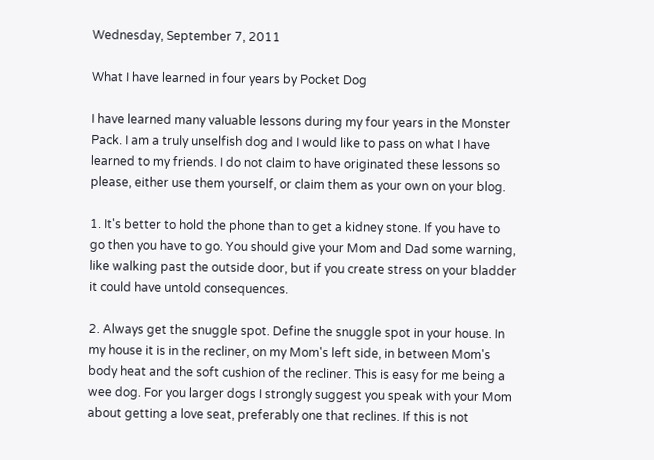Wednesday, September 7, 2011

What I have learned in four years by Pocket Dog

I have learned many valuable lessons during my four years in the Monster Pack. I am a truly unselfish dog and I would like to pass on what I have learned to my friends. I do not claim to have originated these lessons so please, either use them yourself, or claim them as your own on your blog.

1. It's better to hold the phone than to get a kidney stone. If you have to go then you have to go. You should give your Mom and Dad some warning, like walking past the outside door, but if you create stress on your bladder it could have untold consequences.

2. Always get the snuggle spot. Define the snuggle spot in your house. In my house it is in the recliner, on my Mom's left side, in between Mom's body heat and the soft cushion of the recliner. This is easy for me being a wee dog. For you larger dogs I strongly suggest you speak with your Mom about getting a love seat, preferably one that reclines. If this is not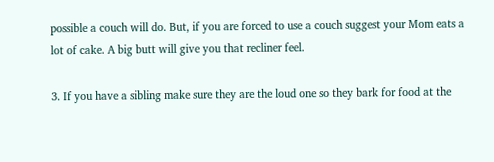possible a couch will do. But, if you are forced to use a couch suggest your Mom eats a lot of cake. A big butt will give you that recliner feel.

3. If you have a sibling make sure they are the loud one so they bark for food at the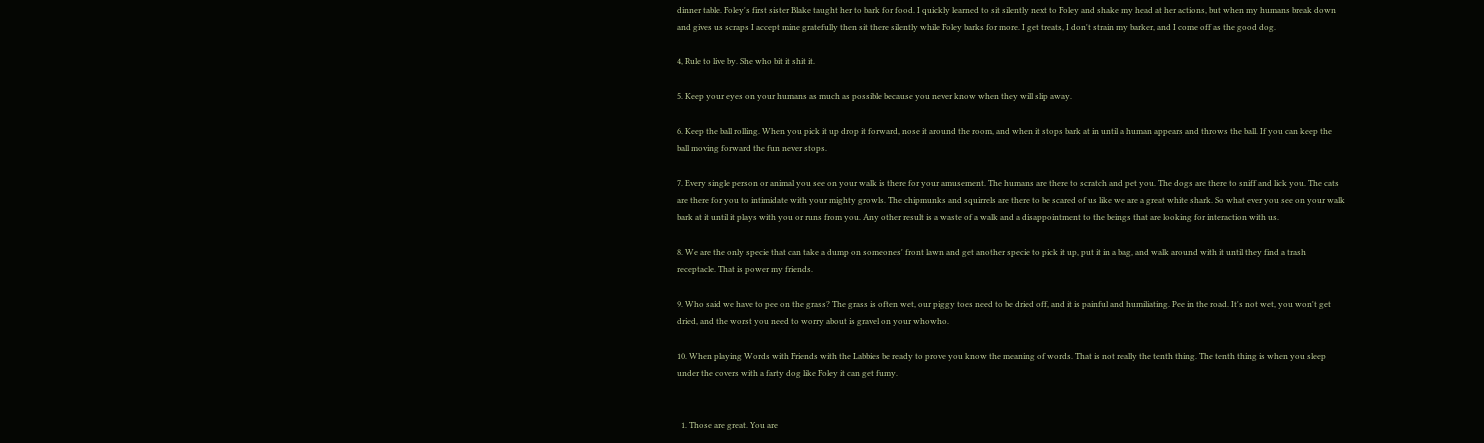dinner table. Foley's first sister Blake taught her to bark for food. I quickly learned to sit silently next to Foley and shake my head at her actions, but when my humans break down and gives us scraps I accept mine gratefully then sit there silently while Foley barks for more. I get treats, I don't strain my barker, and I come off as the good dog.

4, Rule to live by. She who bit it shit it.

5. Keep your eyes on your humans as much as possible because you never know when they will slip away.

6. Keep the ball rolling. When you pick it up drop it forward, nose it around the room, and when it stops bark at in until a human appears and throws the ball. If you can keep the ball moving forward the fun never stops.

7. Every single person or animal you see on your walk is there for your amusement. The humans are there to scratch and pet you. The dogs are there to sniff and lick you. The cats are there for you to intimidate with your mighty growls. The chipmunks and squirrels are there to be scared of us like we are a great white shark. So what ever you see on your walk bark at it until it plays with you or runs from you. Any other result is a waste of a walk and a disappointment to the beings that are looking for interaction with us.

8. We are the only specie that can take a dump on someones' front lawn and get another specie to pick it up, put it in a bag, and walk around with it until they find a trash receptacle. That is power my friends.

9. Who said we have to pee on the grass? The grass is often wet, our piggy toes need to be dried off, and it is painful and humiliating. Pee in the road. It's not wet, you won't get dried, and the worst you need to worry about is gravel on your whowho.

10. When playing Words with Friends with the Labbies be ready to prove you know the meaning of words. That is not really the tenth thing. The tenth thing is when you sleep under the covers with a farty dog like Foley it can get fumy.


  1. Those are great. You are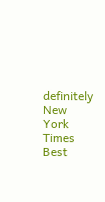definitely New York Times Best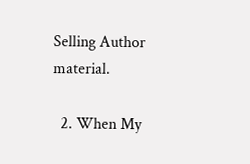Selling Author material.

  2. When My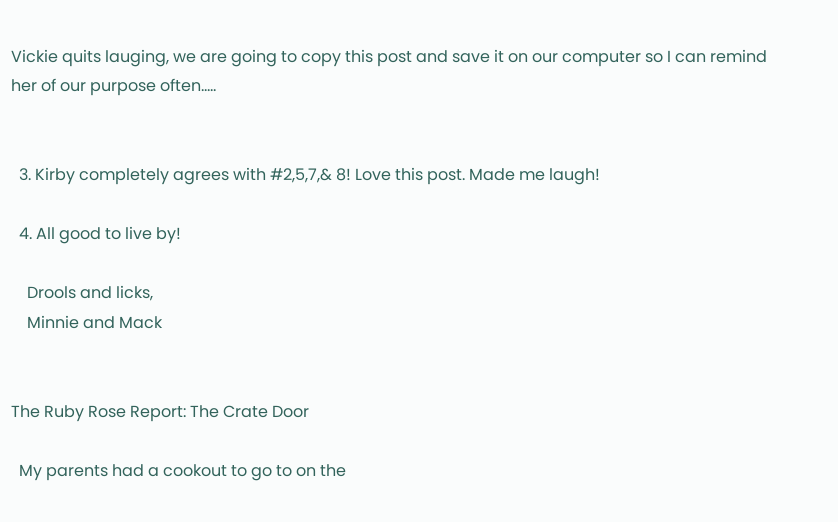Vickie quits lauging, we are going to copy this post and save it on our computer so I can remind her of our purpose often.....


  3. Kirby completely agrees with #2,5,7,& 8! Love this post. Made me laugh!

  4. All good to live by!

    Drools and licks,
    Minnie and Mack


The Ruby Rose Report: The Crate Door

  My parents had a cookout to go to on the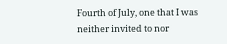Fourth of July, one that I was neither invited to nor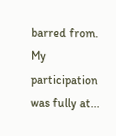barred from. My participation was fully at...